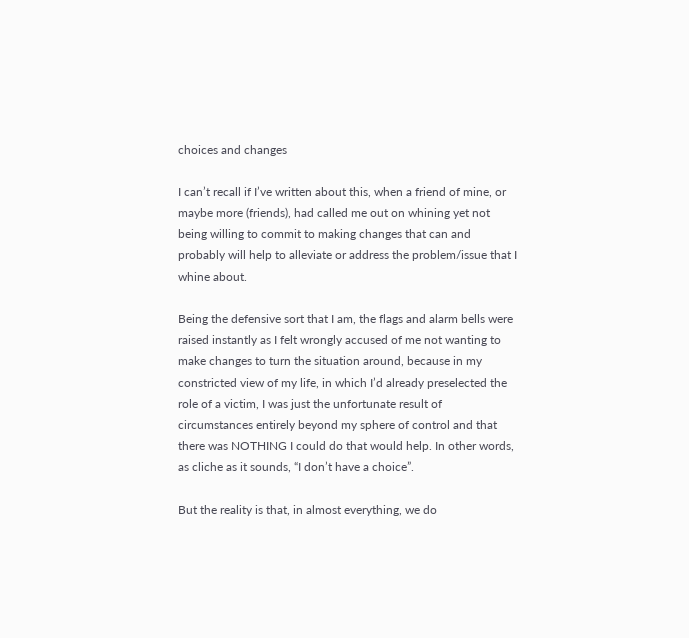choices and changes

I can’t recall if I’ve written about this, when a friend of mine, or maybe more (friends), had called me out on whining yet not being willing to commit to making changes that can and probably will help to alleviate or address the problem/issue that I whine about.

Being the defensive sort that I am, the flags and alarm bells were raised instantly as I felt wrongly accused of me not wanting to make changes to turn the situation around, because in my constricted view of my life, in which I’d already preselected the role of a victim, I was just the unfortunate result of circumstances entirely beyond my sphere of control and that there was NOTHING I could do that would help. In other words, as cliche as it sounds, “I don’t have a choice”.

But the reality is that, in almost everything, we do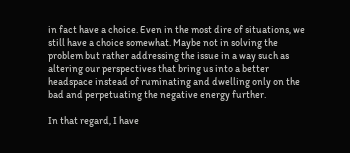in fact have a choice. Even in the most dire of situations, we still have a choice somewhat. Maybe not in solving the problem but rather addressing the issue in a way such as altering our perspectives that bring us into a better headspace instead of ruminating and dwelling only on the bad and perpetuating the negative energy further.

In that regard, I have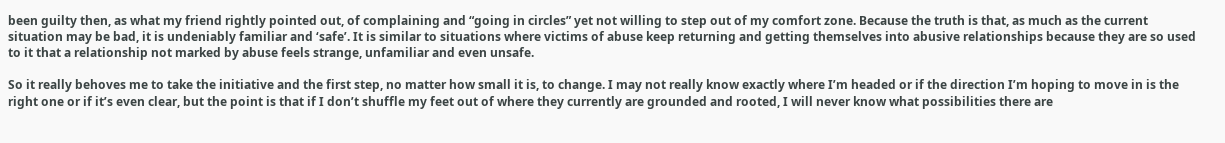been guilty then, as what my friend rightly pointed out, of complaining and “going in circles” yet not willing to step out of my comfort zone. Because the truth is that, as much as the current situation may be bad, it is undeniably familiar and ‘safe’. It is similar to situations where victims of abuse keep returning and getting themselves into abusive relationships because they are so used to it that a relationship not marked by abuse feels strange, unfamiliar and even unsafe.

So it really behoves me to take the initiative and the first step, no matter how small it is, to change. I may not really know exactly where I’m headed or if the direction I’m hoping to move in is the right one or if it’s even clear, but the point is that if I don’t shuffle my feet out of where they currently are grounded and rooted, I will never know what possibilities there are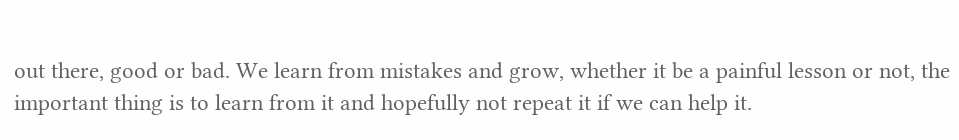out there, good or bad. We learn from mistakes and grow, whether it be a painful lesson or not, the important thing is to learn from it and hopefully not repeat it if we can help it.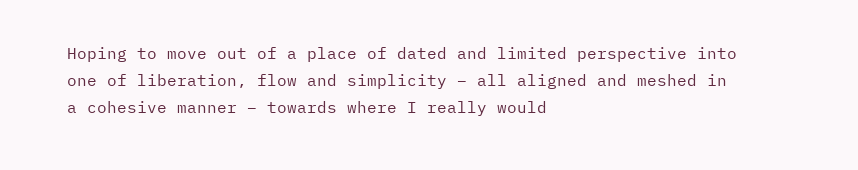Hoping to move out of a place of dated and limited perspective into one of liberation, flow and simplicity – all aligned and meshed in a cohesive manner – towards where I really would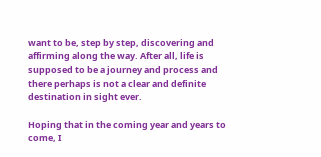want to be, step by step, discovering and affirming along the way. After all, life is supposed to be a journey and process and there perhaps is not a clear and definite destination in sight ever.

Hoping that in the coming year and years to come, I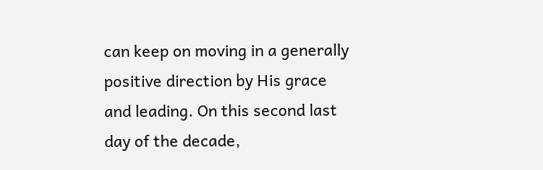can keep on moving in a generally positive direction by His grace and leading. On this second last day of the decade,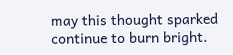may this thought sparked continue to burn bright.